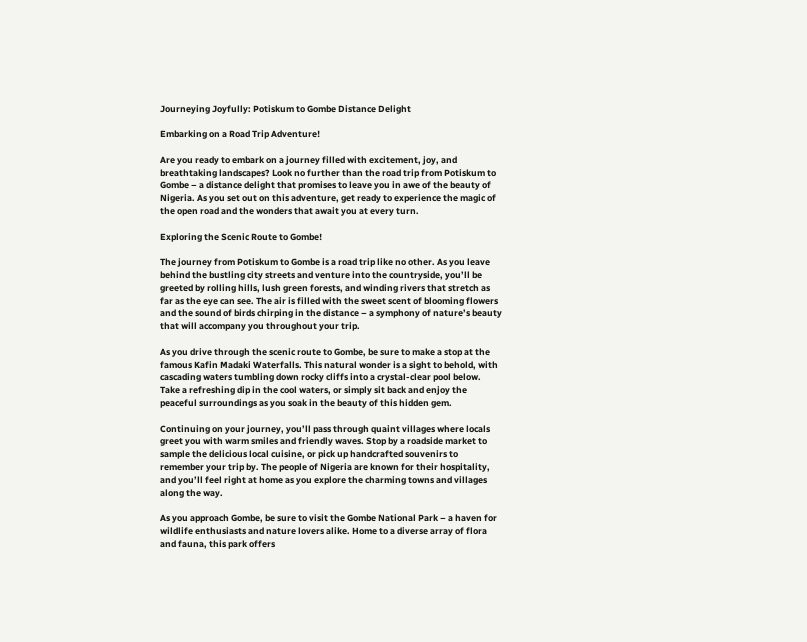Journeying Joyfully: Potiskum to Gombe Distance Delight

Embarking on a Road Trip Adventure!

Are you ready to embark on a journey filled with excitement, joy, and breathtaking landscapes? Look no further than the road trip from Potiskum to Gombe – a distance delight that promises to leave you in awe of the beauty of Nigeria. As you set out on this adventure, get ready to experience the magic of the open road and the wonders that await you at every turn.

Exploring the Scenic Route to Gombe!

The journey from Potiskum to Gombe is a road trip like no other. As you leave behind the bustling city streets and venture into the countryside, you’ll be greeted by rolling hills, lush green forests, and winding rivers that stretch as far as the eye can see. The air is filled with the sweet scent of blooming flowers and the sound of birds chirping in the distance – a symphony of nature’s beauty that will accompany you throughout your trip.

As you drive through the scenic route to Gombe, be sure to make a stop at the famous Kafin Madaki Waterfalls. This natural wonder is a sight to behold, with cascading waters tumbling down rocky cliffs into a crystal-clear pool below. Take a refreshing dip in the cool waters, or simply sit back and enjoy the peaceful surroundings as you soak in the beauty of this hidden gem.

Continuing on your journey, you’ll pass through quaint villages where locals greet you with warm smiles and friendly waves. Stop by a roadside market to sample the delicious local cuisine, or pick up handcrafted souvenirs to remember your trip by. The people of Nigeria are known for their hospitality, and you’ll feel right at home as you explore the charming towns and villages along the way.

As you approach Gombe, be sure to visit the Gombe National Park – a haven for wildlife enthusiasts and nature lovers alike. Home to a diverse array of flora and fauna, this park offers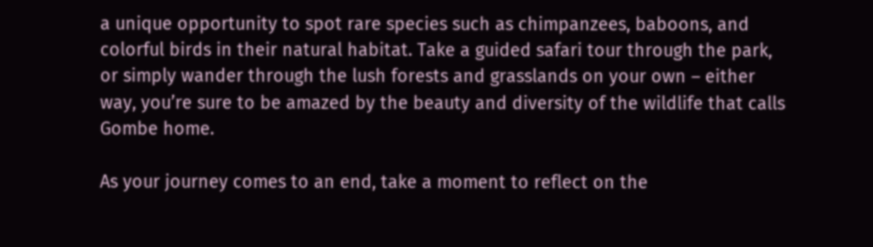a unique opportunity to spot rare species such as chimpanzees, baboons, and colorful birds in their natural habitat. Take a guided safari tour through the park, or simply wander through the lush forests and grasslands on your own – either way, you’re sure to be amazed by the beauty and diversity of the wildlife that calls Gombe home.

As your journey comes to an end, take a moment to reflect on the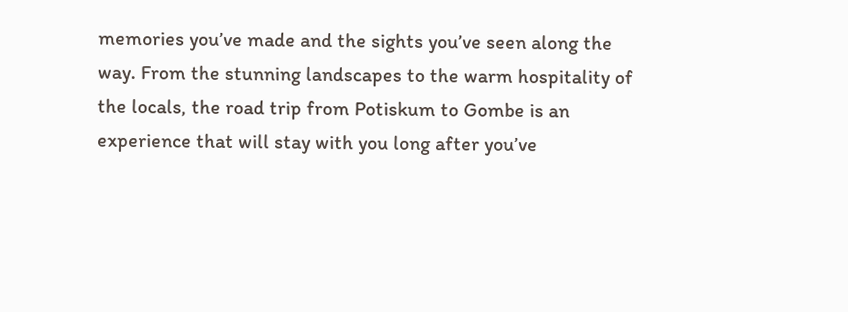memories you’ve made and the sights you’ve seen along the way. From the stunning landscapes to the warm hospitality of the locals, the road trip from Potiskum to Gombe is an experience that will stay with you long after you’ve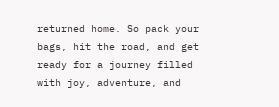returned home. So pack your bags, hit the road, and get ready for a journey filled with joy, adventure, and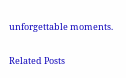unforgettable moments.

Related Posts